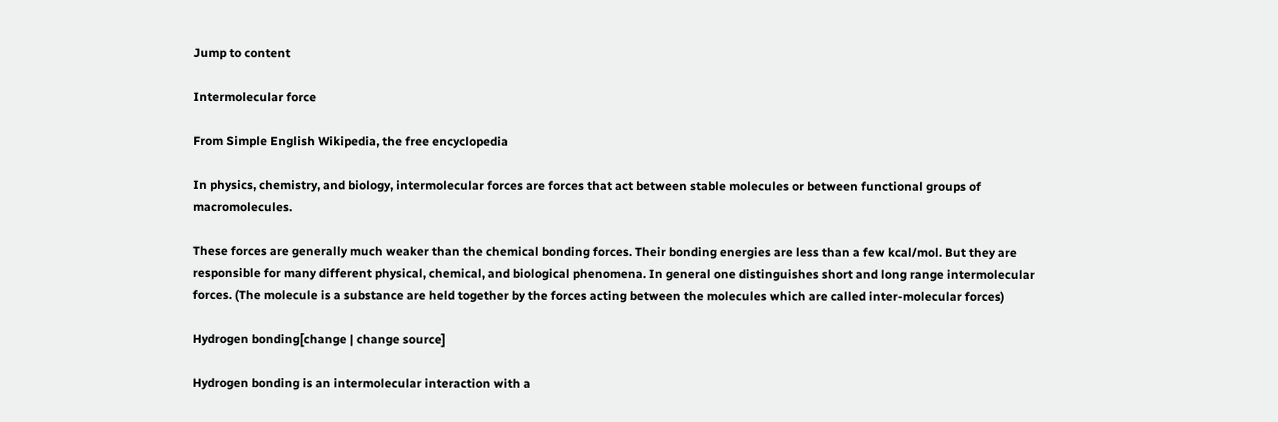Jump to content

Intermolecular force

From Simple English Wikipedia, the free encyclopedia

In physics, chemistry, and biology, intermolecular forces are forces that act between stable molecules or between functional groups of macromolecules.

These forces are generally much weaker than the chemical bonding forces. Their bonding energies are less than a few kcal/mol. But they are responsible for many different physical, chemical, and biological phenomena. In general one distinguishes short and long range intermolecular forces. (The molecule is a substance are held together by the forces acting between the molecules which are called inter-molecular forces)

Hydrogen bonding[change | change source]

Hydrogen bonding is an intermolecular interaction with a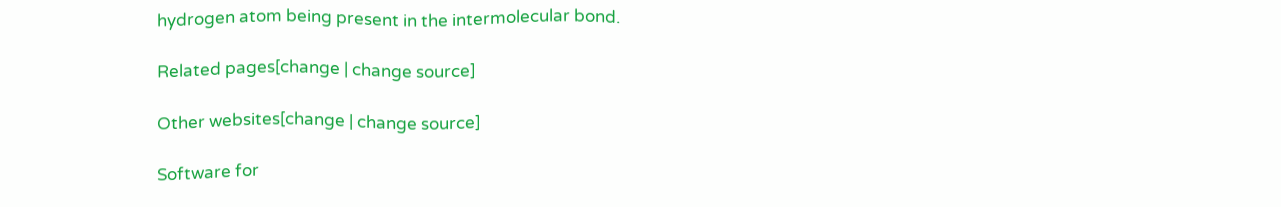hydrogen atom being present in the intermolecular bond.

Related pages[change | change source]

Other websites[change | change source]

Software for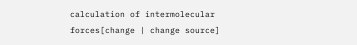calculation of intermolecular forces[change | change source]